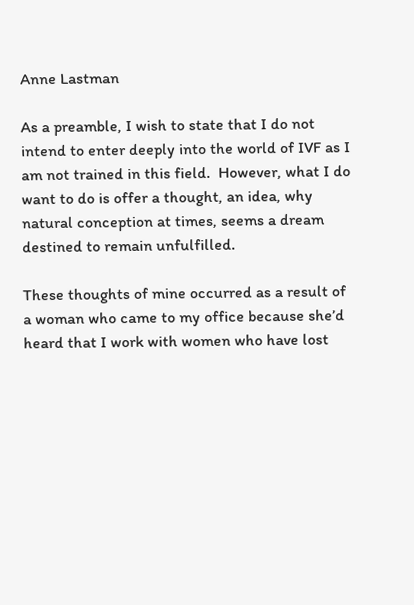Anne Lastman

As a preamble, I wish to state that I do not intend to enter deeply into the world of IVF as I am not trained in this field.  However, what I do want to do is offer a thought, an idea, why natural conception at times, seems a dream destined to remain unfulfilled.

These thoughts of mine occurred as a result of a woman who came to my office because she’d heard that I work with women who have lost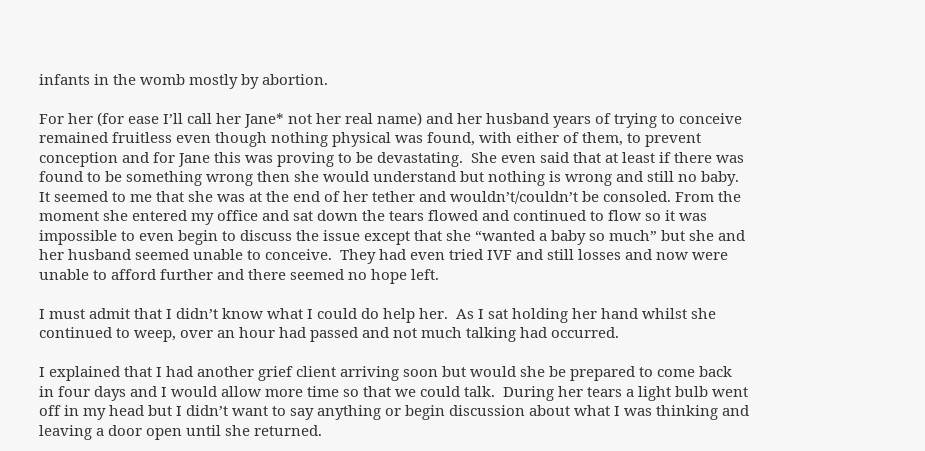infants in the womb mostly by abortion.

For her (for ease I’ll call her Jane* not her real name) and her husband years of trying to conceive remained fruitless even though nothing physical was found, with either of them, to prevent conception and for Jane this was proving to be devastating.  She even said that at least if there was found to be something wrong then she would understand but nothing is wrong and still no baby.  It seemed to me that she was at the end of her tether and wouldn’t/couldn’t be consoled. From the moment she entered my office and sat down the tears flowed and continued to flow so it was impossible to even begin to discuss the issue except that she “wanted a baby so much” but she and her husband seemed unable to conceive.  They had even tried IVF and still losses and now were unable to afford further and there seemed no hope left.

I must admit that I didn’t know what I could do help her.  As I sat holding her hand whilst she continued to weep, over an hour had passed and not much talking had occurred.

I explained that I had another grief client arriving soon but would she be prepared to come back in four days and I would allow more time so that we could talk.  During her tears a light bulb went off in my head but I didn’t want to say anything or begin discussion about what I was thinking and leaving a door open until she returned.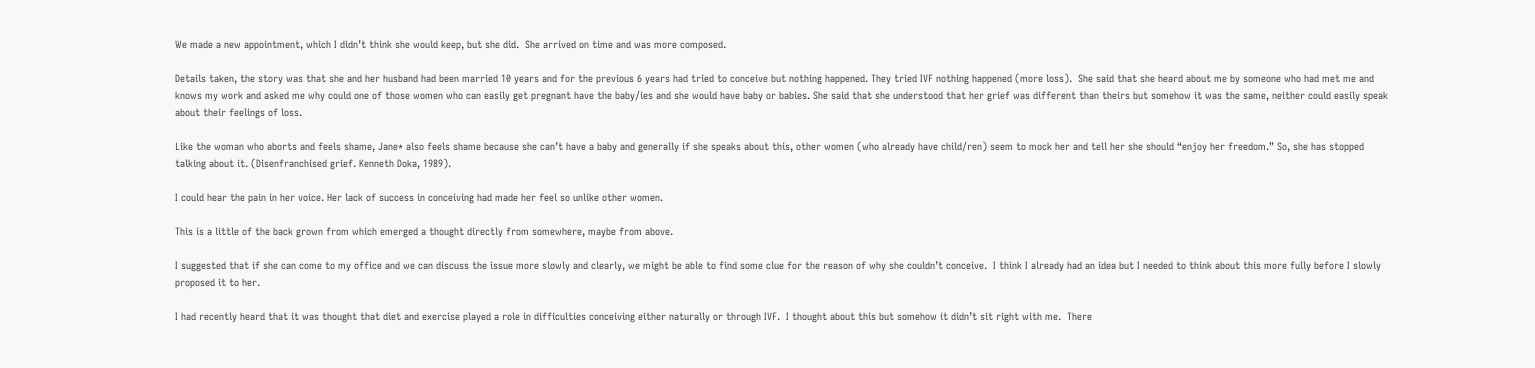We made a new appointment, which I didn’t think she would keep, but she did.  She arrived on time and was more composed.

Details taken, the story was that she and her husband had been married 10 years and for the previous 6 years had tried to conceive but nothing happened. They tried IVF nothing happened (more loss).  She said that she heard about me by someone who had met me and knows my work and asked me why could one of those women who can easily get pregnant have the baby/ies and she would have baby or babies. She said that she understood that her grief was different than theirs but somehow it was the same, neither could easily speak about their feelings of loss.

Like the woman who aborts and feels shame, Jane* also feels shame because she can’t have a baby and generally if she speaks about this, other women (who already have child/ren) seem to mock her and tell her she should “enjoy her freedom.” So, she has stopped talking about it. (Disenfranchised grief. Kenneth Doka, 1989).

I could hear the pain in her voice. Her lack of success in conceiving had made her feel so unlike other women.

This is a little of the back grown from which emerged a thought directly from somewhere, maybe from above.

I suggested that if she can come to my office and we can discuss the issue more slowly and clearly, we might be able to find some clue for the reason of why she couldn’t conceive.  I think I already had an idea but I needed to think about this more fully before I slowly proposed it to her.

I had recently heard that it was thought that diet and exercise played a role in difficulties conceiving either naturally or through IVF.  I thought about this but somehow it didn’t sit right with me.  There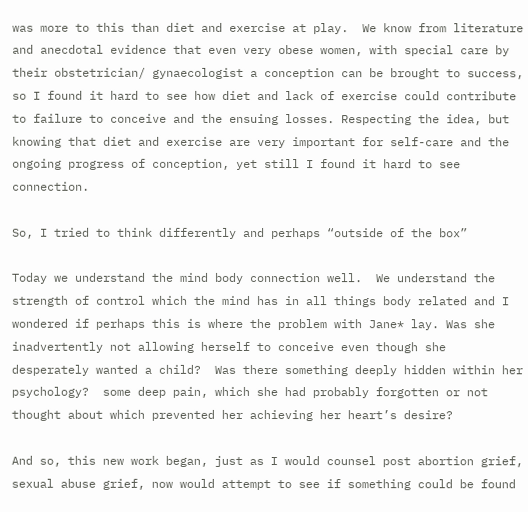was more to this than diet and exercise at play.  We know from literature and anecdotal evidence that even very obese women, with special care by their obstetrician/ gynaecologist a conception can be brought to success, so I found it hard to see how diet and lack of exercise could contribute to failure to conceive and the ensuing losses. Respecting the idea, but knowing that diet and exercise are very important for self-care and the ongoing progress of conception, yet still I found it hard to see connection.

So, I tried to think differently and perhaps “outside of the box”

Today we understand the mind body connection well.  We understand the strength of control which the mind has in all things body related and I wondered if perhaps this is where the problem with Jane* lay. Was she inadvertently not allowing herself to conceive even though she desperately wanted a child?  Was there something deeply hidden within her psychology?  some deep pain, which she had probably forgotten or not thought about which prevented her achieving her heart’s desire?

And so, this new work began, just as I would counsel post abortion grief, sexual abuse grief, now would attempt to see if something could be found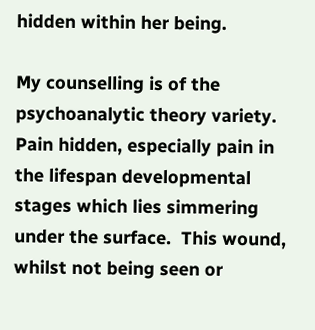hidden within her being.

My counselling is of the psychoanalytic theory variety. Pain hidden, especially pain in the lifespan developmental stages which lies simmering under the surface.  This wound, whilst not being seen or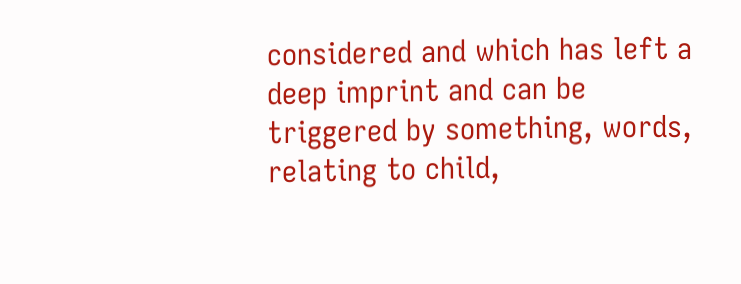considered and which has left a deep imprint and can be triggered by something, words, relating to child,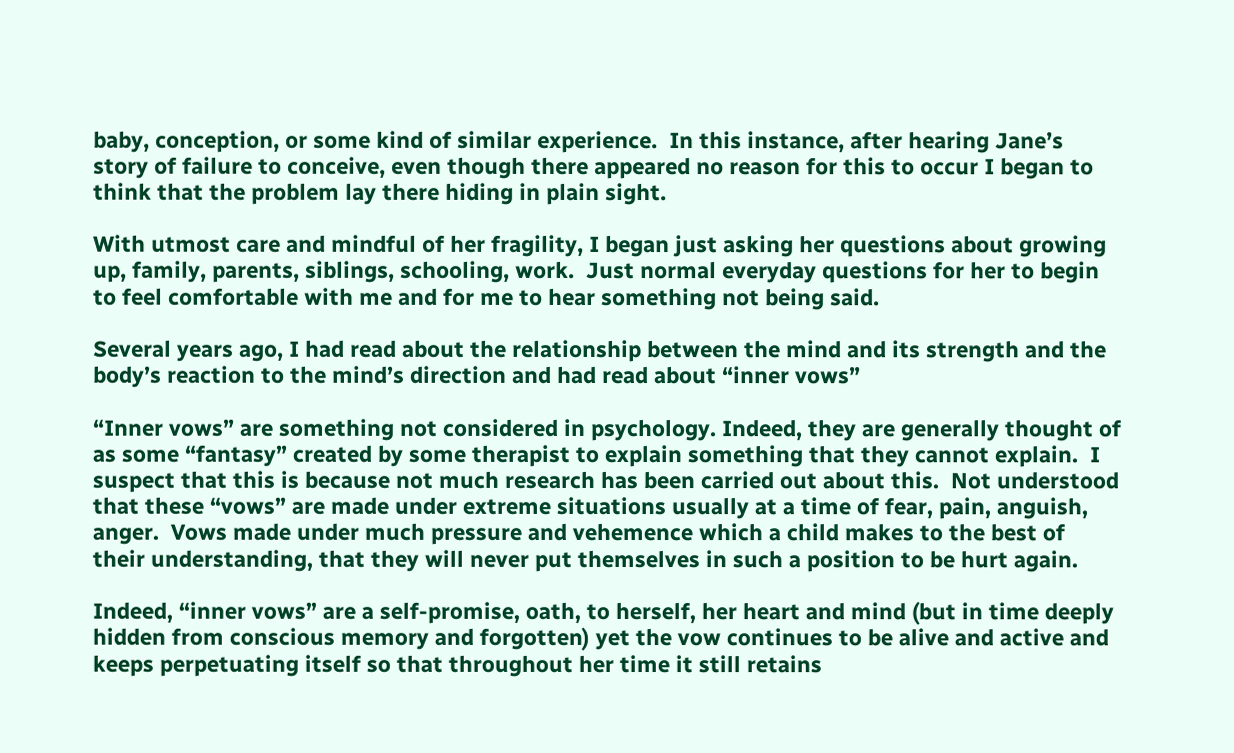baby, conception, or some kind of similar experience.  In this instance, after hearing Jane’s story of failure to conceive, even though there appeared no reason for this to occur I began to think that the problem lay there hiding in plain sight.

With utmost care and mindful of her fragility, I began just asking her questions about growing up, family, parents, siblings, schooling, work.  Just normal everyday questions for her to begin to feel comfortable with me and for me to hear something not being said.

Several years ago, I had read about the relationship between the mind and its strength and the body’s reaction to the mind’s direction and had read about “inner vows”

“Inner vows” are something not considered in psychology. Indeed, they are generally thought of as some “fantasy” created by some therapist to explain something that they cannot explain.  I suspect that this is because not much research has been carried out about this.  Not understood that these “vows” are made under extreme situations usually at a time of fear, pain, anguish, anger.  Vows made under much pressure and vehemence which a child makes to the best of their understanding, that they will never put themselves in such a position to be hurt again.

Indeed, “inner vows” are a self-promise, oath, to herself, her heart and mind (but in time deeply hidden from conscious memory and forgotten) yet the vow continues to be alive and active and keeps perpetuating itself so that throughout her time it still retains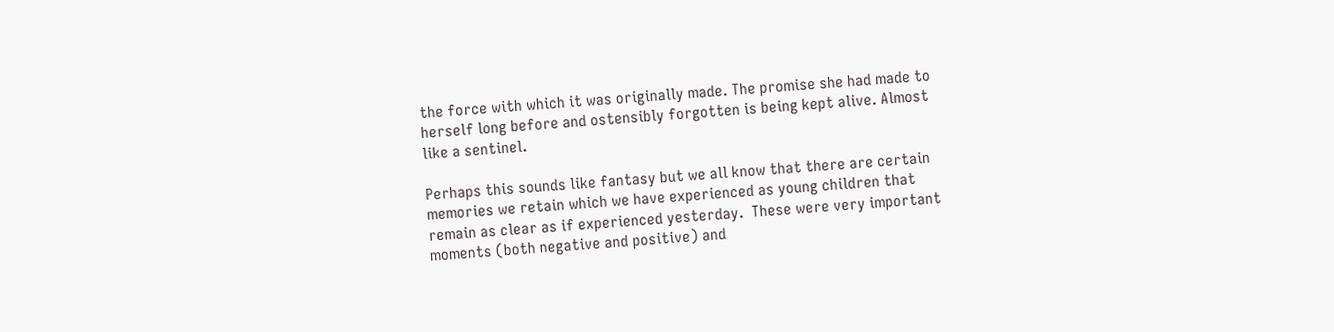the force with which it was originally made. The promise she had made to herself long before and ostensibly forgotten is being kept alive. Almost like a sentinel.

Perhaps this sounds like fantasy but we all know that there are certain memories we retain which we have experienced as young children that remain as clear as if experienced yesterday.  These were very important moments (both negative and positive) and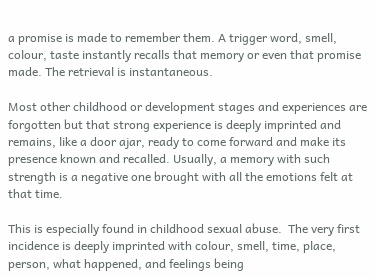a promise is made to remember them. A trigger word, smell, colour, taste instantly recalls that memory or even that promise made. The retrieval is instantaneous.

Most other childhood or development stages and experiences are forgotten but that strong experience is deeply imprinted and remains, like a door ajar, ready to come forward and make its presence known and recalled. Usually, a memory with such strength is a negative one brought with all the emotions felt at that time.

This is especially found in childhood sexual abuse.  The very first incidence is deeply imprinted with colour, smell, time, place, person, what happened, and feelings being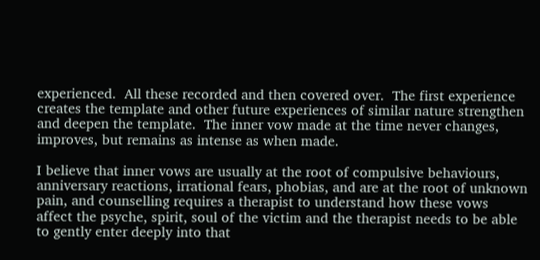experienced.  All these recorded and then covered over.  The first experience creates the template and other future experiences of similar nature strengthen and deepen the template.  The inner vow made at the time never changes, improves, but remains as intense as when made.

I believe that inner vows are usually at the root of compulsive behaviours, anniversary reactions, irrational fears, phobias, and are at the root of unknown pain, and counselling requires a therapist to understand how these vows affect the psyche, spirit, soul of the victim and the therapist needs to be able to gently enter deeply into that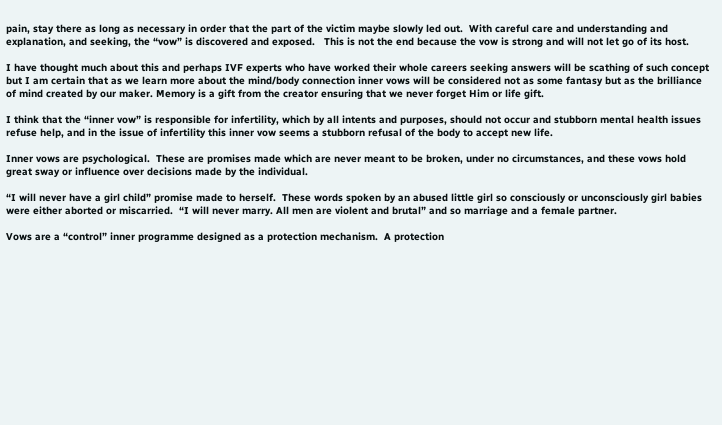pain, stay there as long as necessary in order that the part of the victim maybe slowly led out.  With careful care and understanding and explanation, and seeking, the “vow” is discovered and exposed.   This is not the end because the vow is strong and will not let go of its host.

I have thought much about this and perhaps IVF experts who have worked their whole careers seeking answers will be scathing of such concept but I am certain that as we learn more about the mind/body connection inner vows will be considered not as some fantasy but as the brilliance of mind created by our maker. Memory is a gift from the creator ensuring that we never forget Him or life gift.

I think that the “inner vow” is responsible for infertility, which by all intents and purposes, should not occur and stubborn mental health issues refuse help, and in the issue of infertility this inner vow seems a stubborn refusal of the body to accept new life.

Inner vows are psychological.  These are promises made which are never meant to be broken, under no circumstances, and these vows hold great sway or influence over decisions made by the individual.

“I will never have a girl child” promise made to herself.  These words spoken by an abused little girl so consciously or unconsciously girl babies were either aborted or miscarried.  “I will never marry. All men are violent and brutal” and so marriage and a female partner.

Vows are a “control” inner programme designed as a protection mechanism.  A protection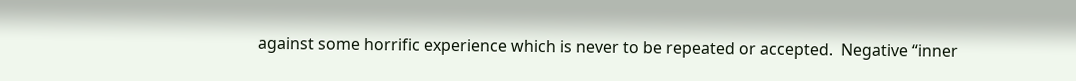against some horrific experience which is never to be repeated or accepted.  Negative “inner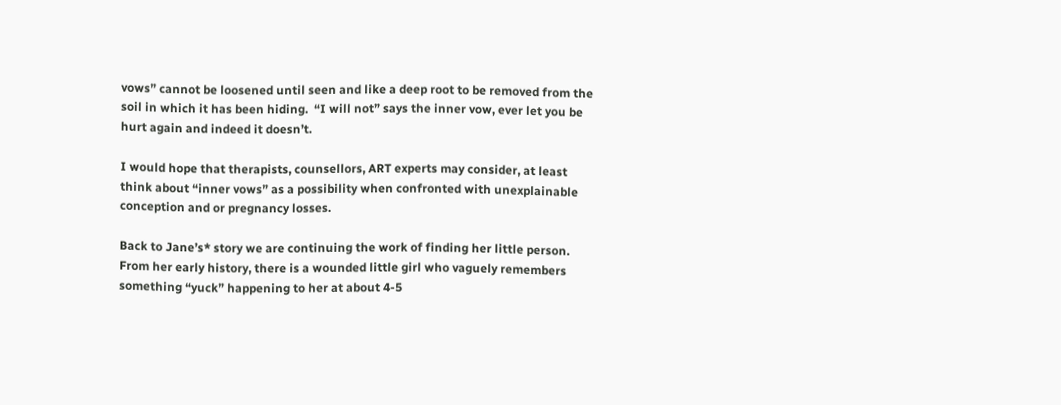vows” cannot be loosened until seen and like a deep root to be removed from the soil in which it has been hiding.  “I will not” says the inner vow, ever let you be hurt again and indeed it doesn’t.

I would hope that therapists, counsellors, ART experts may consider, at least think about “inner vows” as a possibility when confronted with unexplainable conception and or pregnancy losses.

Back to Jane’s* story we are continuing the work of finding her little person.  From her early history, there is a wounded little girl who vaguely remembers something “yuck” happening to her at about 4-5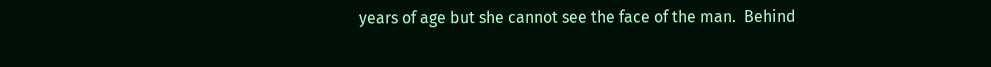years of age but she cannot see the face of the man.  Behind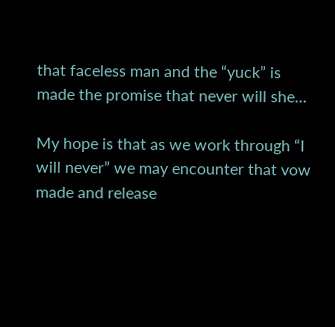that faceless man and the “yuck” is made the promise that never will she…

My hope is that as we work through “I will never” we may encounter that vow made and release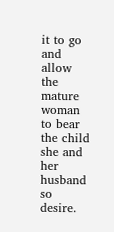it to go and allow the mature woman to bear the child she and her husband so desire.